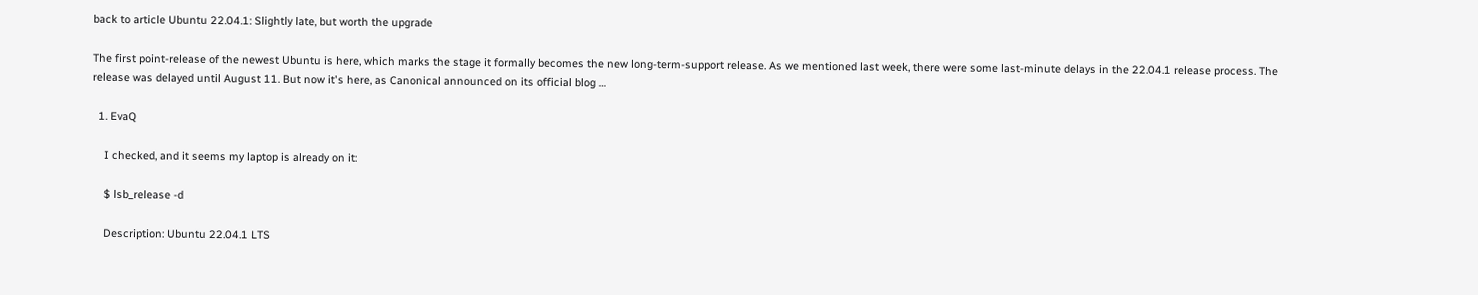back to article Ubuntu 22.04.1: Slightly late, but worth the upgrade

The first point-release of the newest Ubuntu is here, which marks the stage it formally becomes the new long-term-support release. As we mentioned last week, there were some last-minute delays in the 22.04.1 release process. The release was delayed until August 11. But now it's here, as Canonical announced on its official blog …

  1. EvaQ

    I checked, and it seems my laptop is already on it:

    $ lsb_release -d

    Description: Ubuntu 22.04.1 LTS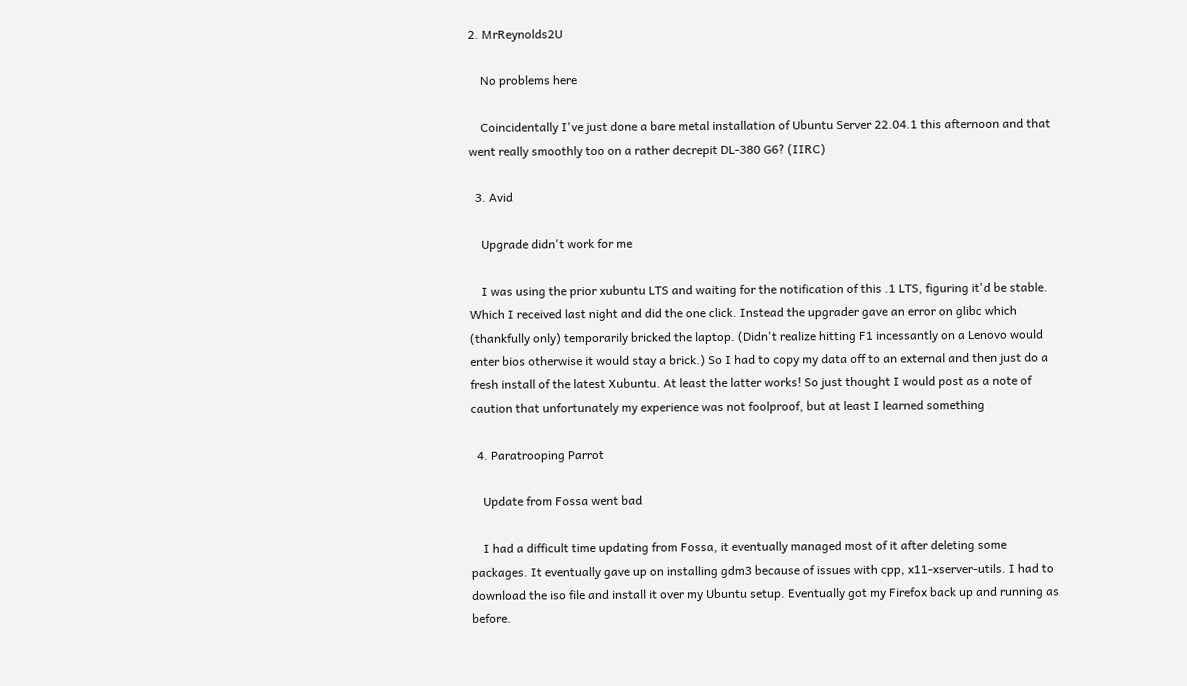2. MrReynolds2U

    No problems here

    Coincidentally I've just done a bare metal installation of Ubuntu Server 22.04.1 this afternoon and that went really smoothly too on a rather decrepit DL-380 G6? (IIRC)

  3. Avid

    Upgrade didn't work for me

    I was using the prior xubuntu LTS and waiting for the notification of this .1 LTS, figuring it'd be stable. Which I received last night and did the one click. Instead the upgrader gave an error on glibc which (thankfully only) temporarily bricked the laptop. (Didn't realize hitting F1 incessantly on a Lenovo would enter bios otherwise it would stay a brick.) So I had to copy my data off to an external and then just do a fresh install of the latest Xubuntu. At least the latter works! So just thought I would post as a note of caution that unfortunately my experience was not foolproof, but at least I learned something

  4. Paratrooping Parrot

    Update from Fossa went bad

    I had a difficult time updating from Fossa, it eventually managed most of it after deleting some packages. It eventually gave up on installing gdm3 because of issues with cpp, x11-xserver-utils. I had to download the iso file and install it over my Ubuntu setup. Eventually got my Firefox back up and running as before.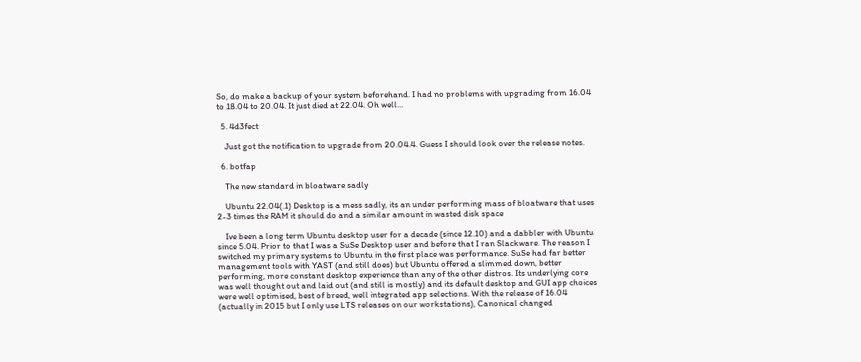So, do make a backup of your system beforehand. I had no problems with upgrading from 16.04 to 18.04 to 20.04. It just died at 22.04. Oh well...

  5. 4d3fect

    Just got the notification to upgrade from 20.04.4. Guess I should look over the release notes.

  6. botfap

    The new standard in bloatware sadly

    Ubuntu 22.04(.1) Desktop is a mess sadly, its an under performing mass of bloatware that uses 2-3 times the RAM it should do and a similar amount in wasted disk space

    Ive been a long term Ubuntu desktop user for a decade (since 12.10) and a dabbler with Ubuntu since 5.04. Prior to that I was a SuSe Desktop user and before that I ran Slackware. The reason I switched my primary systems to Ubuntu in the first place was performance. SuSe had far better management tools with YAST (and still does) but Ubuntu offered a slimmed down, better performing, more constant desktop experience than any of the other distros. Its underlying core was well thought out and laid out (and still is mostly) and its default desktop and GUI app choices were well optimised, best of breed, well integrated app selections. With the release of 16.04 (actually in 2015 but I only use LTS releases on our workstations), Canonical changed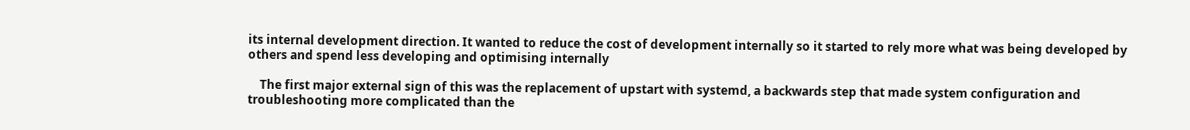its internal development direction. It wanted to reduce the cost of development internally so it started to rely more what was being developed by others and spend less developing and optimising internally

    The first major external sign of this was the replacement of upstart with systemd, a backwards step that made system configuration and troubleshooting more complicated than the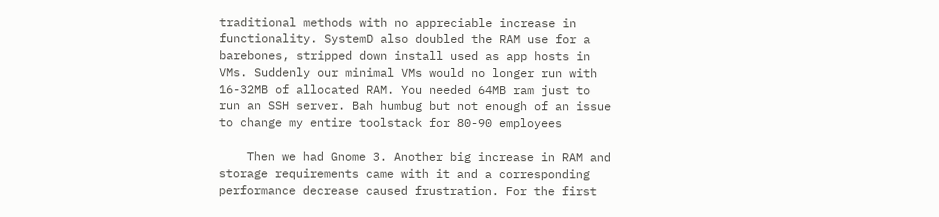traditional methods with no appreciable increase in functionality. SystemD also doubled the RAM use for a barebones, stripped down install used as app hosts in VMs. Suddenly our minimal VMs would no longer run with 16-32MB of allocated RAM. You needed 64MB ram just to run an SSH server. Bah humbug but not enough of an issue to change my entire toolstack for 80-90 employees

    Then we had Gnome 3. Another big increase in RAM and storage requirements came with it and a corresponding performance decrease caused frustration. For the first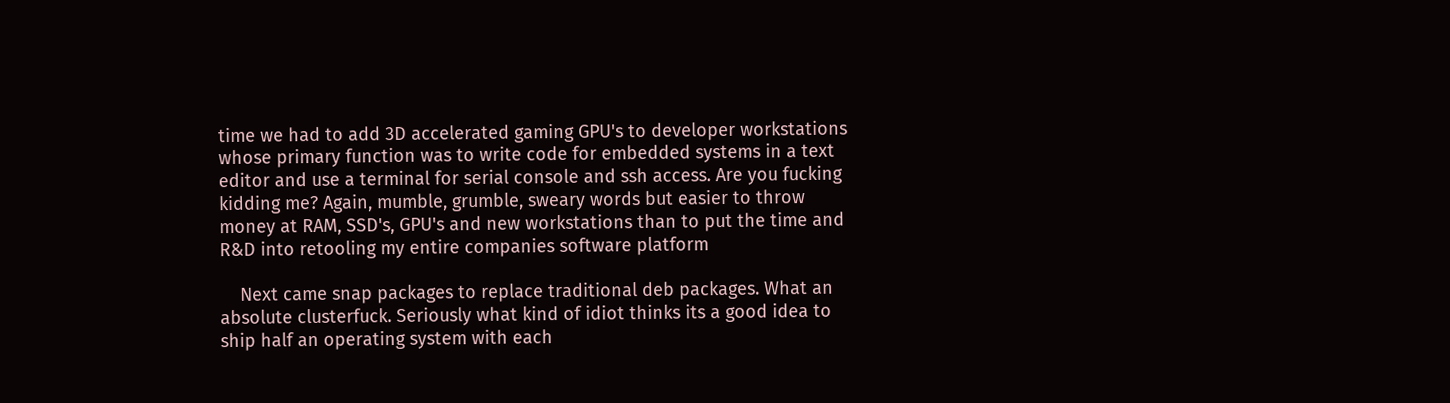time we had to add 3D accelerated gaming GPU's to developer workstations whose primary function was to write code for embedded systems in a text editor and use a terminal for serial console and ssh access. Are you fucking kidding me? Again, mumble, grumble, sweary words but easier to throw money at RAM, SSD's, GPU's and new workstations than to put the time and R&D into retooling my entire companies software platform

    Next came snap packages to replace traditional deb packages. What an absolute clusterfuck. Seriously what kind of idiot thinks its a good idea to ship half an operating system with each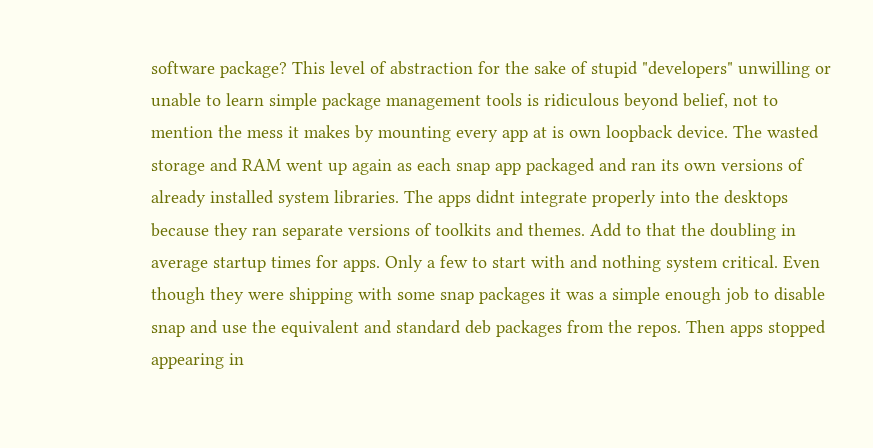software package? This level of abstraction for the sake of stupid "developers" unwilling or unable to learn simple package management tools is ridiculous beyond belief, not to mention the mess it makes by mounting every app at is own loopback device. The wasted storage and RAM went up again as each snap app packaged and ran its own versions of already installed system libraries. The apps didnt integrate properly into the desktops because they ran separate versions of toolkits and themes. Add to that the doubling in average startup times for apps. Only a few to start with and nothing system critical. Even though they were shipping with some snap packages it was a simple enough job to disable snap and use the equivalent and standard deb packages from the repos. Then apps stopped appearing in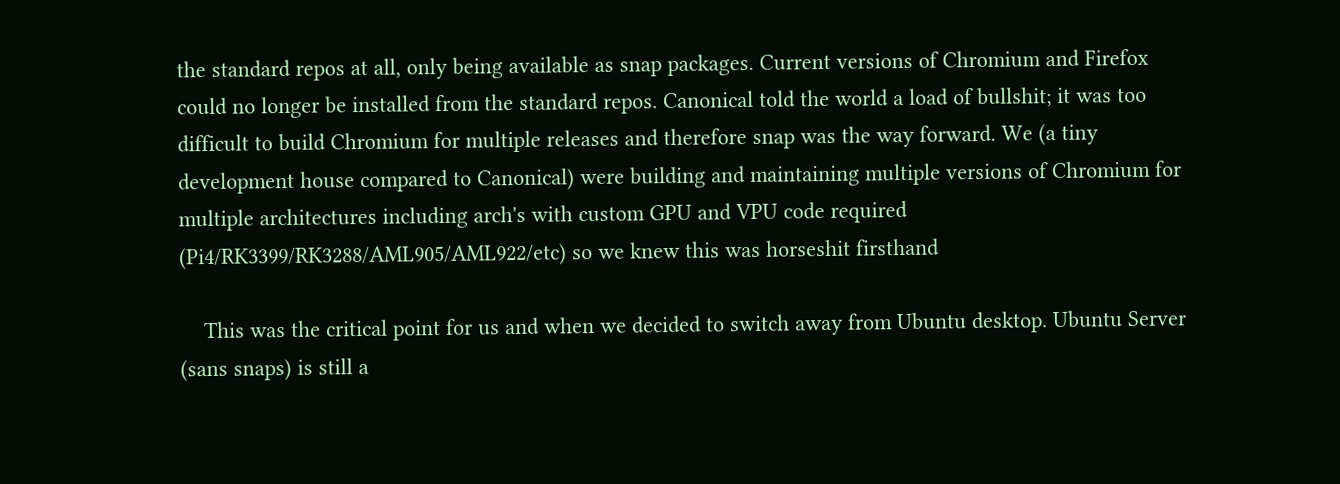the standard repos at all, only being available as snap packages. Current versions of Chromium and Firefox could no longer be installed from the standard repos. Canonical told the world a load of bullshit; it was too difficult to build Chromium for multiple releases and therefore snap was the way forward. We (a tiny development house compared to Canonical) were building and maintaining multiple versions of Chromium for multiple architectures including arch's with custom GPU and VPU code required (Pi4/RK3399/RK3288/AML905/AML922/etc) so we knew this was horseshit firsthand

    This was the critical point for us and when we decided to switch away from Ubuntu desktop. Ubuntu Server (sans snaps) is still a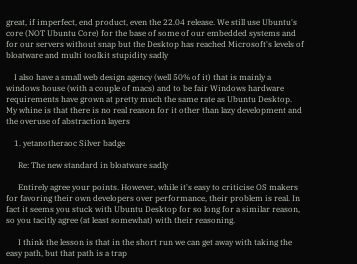great, if imperfect, end product, even the 22.04 release. We still use Ubuntu's core (NOT Ubuntu Core) for the base of some of our embedded systems and for our servers without snap but the Desktop has reached Microsoft's levels of bloatware and multi toolkit stupidity sadly

    I also have a small web design agency (well 50% of it) that is mainly a windows house (with a couple of macs) and to be fair Windows hardware requirements have grown at pretty much the same rate as Ubuntu Desktop. My whine is that there is no real reason for it other than lazy development and the overuse of abstraction layers

    1. yetanotheraoc Silver badge

      Re: The new standard in bloatware sadly

      Entirely agree your points. However, while it's easy to criticise OS makers for favoring their own developers over performance, their problem is real. In fact it seems you stuck with Ubuntu Desktop for so long for a similar reason, so you tacitly agree (at least somewhat) with their reasoning.

      I think the lesson is that in the short run we can get away with taking the easy path, but that path is a trap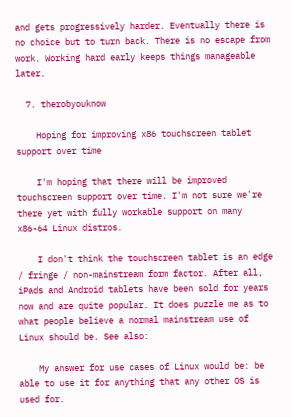and gets progressively harder. Eventually there is no choice but to turn back. There is no escape from work. Working hard early keeps things manageable later.

  7. therobyouknow

    Hoping for improving x86 touchscreen tablet support over time

    I'm hoping that there will be improved touchscreen support over time. I'm not sure we're there yet with fully workable support on many x86-64 Linux distros.

    I don't think the touchscreen tablet is an edge / fringe / non-mainstream form factor. After all, iPads and Android tablets have been sold for years now and are quite popular. It does puzzle me as to what people believe a normal mainstream use of Linux should be. See also:

    My answer for use cases of Linux would be: be able to use it for anything that any other OS is used for.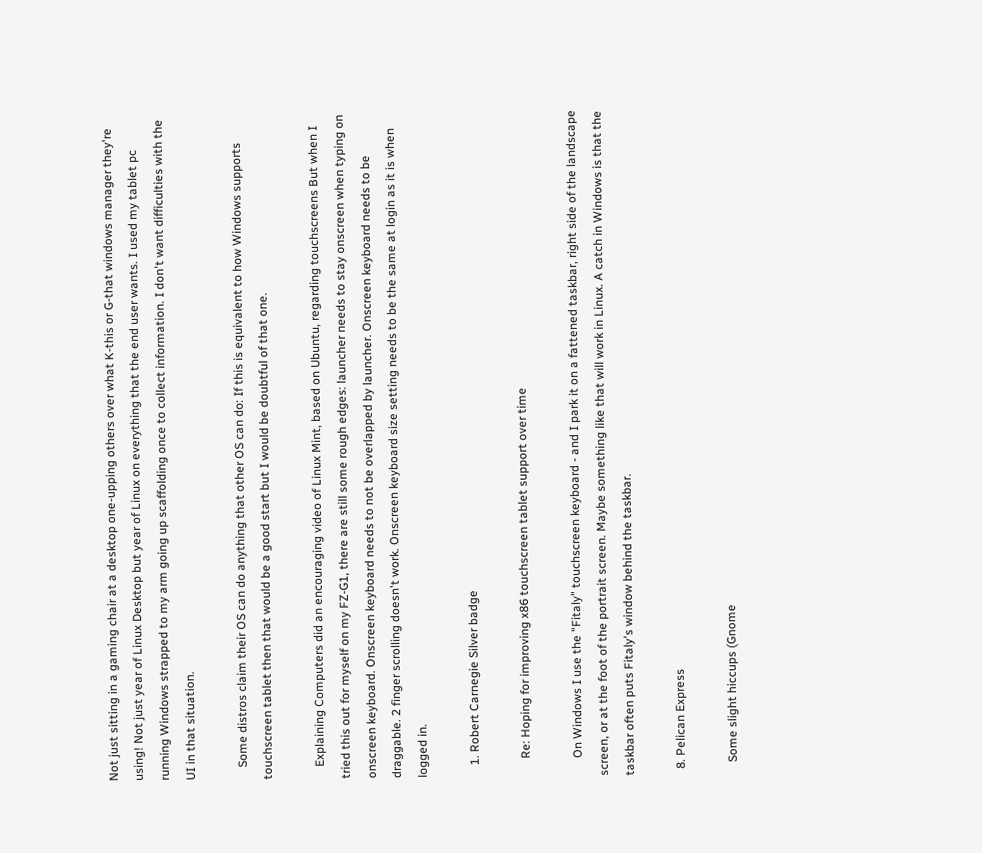Not just sitting in a gaming chair at a desktop one-upping others over what K-this or G-that windows manager they're using! Not just year of Linux Desktop but year of Linux on everything that the end user wants. I used my tablet pc running Windows strapped to my arm going up scaffolding once to collect information. I don't want difficulties with the UI in that situation.

    Some distros claim their OS can do anything that other OS can do: If this is equivalent to how Windows supports touchscreen tablet then that would be a good start but I would be doubtful of that one.

    Explaining Computers did an encouraging video of Linux Mint, based on Ubuntu, regarding touchscreens But when I tried this out for myself on my FZ-G1, there are still some rough edges: launcher needs to stay onscreen when typing on onscreen keyboard. Onscreen keyboard needs to not be overlapped by launcher. Onscreen keyboard needs to be draggable. 2 finger scrolling doesn't work. Onscreen keyboard size setting needs to be the same at login as it is when logged in.

    1. Robert Carnegie Silver badge

      Re: Hoping for improving x86 touchscreen tablet support over time

      On Windows I use the "Fitaly" touchscreen keyboard - and I park it on a fattened taskbar, right side of the landscape screen, or at the foot of the portrait screen. Maybe something like that will work in Linux. A catch in Windows is that the taskbar often puts Fitaly's window behind the taskbar.

  8. Pelican Express

    Some slight hiccups (Gnome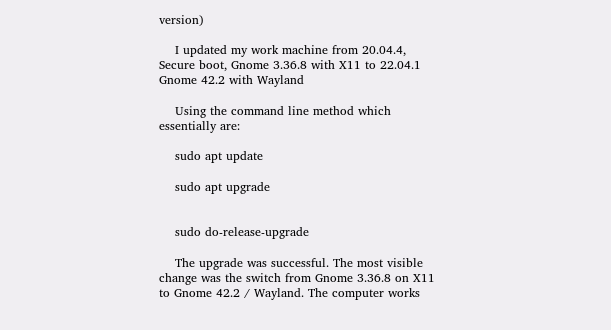version)

    I updated my work machine from 20.04.4, Secure boot, Gnome 3.36.8 with X11 to 22.04.1 Gnome 42.2 with Wayland

    Using the command line method which essentially are:

    sudo apt update

    sudo apt upgrade


    sudo do-release-upgrade

    The upgrade was successful. The most visible change was the switch from Gnome 3.36.8 on X11 to Gnome 42.2 / Wayland. The computer works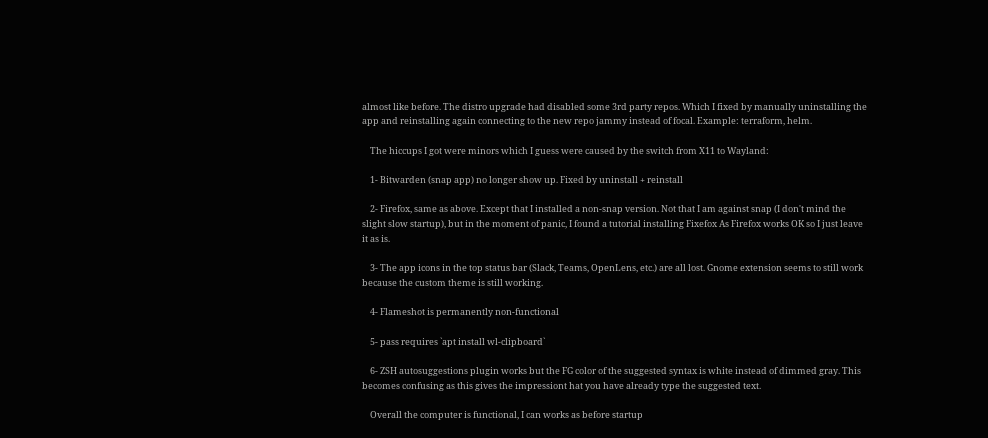almost like before. The distro upgrade had disabled some 3rd party repos. Which I fixed by manually uninstalling the app and reinstalling again connecting to the new repo jammy instead of focal. Example: terraform, helm.

    The hiccups I got were minors which I guess were caused by the switch from X11 to Wayland:

    1- Bitwarden (snap app) no longer show up. Fixed by uninstall + reinstall

    2- Firefox, same as above. Except that I installed a non-snap version. Not that I am against snap (I don't mind the slight slow startup), but in the moment of panic, I found a tutorial installing Fixefox As Firefox works OK so I just leave it as is.

    3- The app icons in the top status bar (Slack, Teams, OpenLens, etc.) are all lost. Gnome extension seems to still work because the custom theme is still working.

    4- Flameshot is permanently non-functional

    5- pass requires `apt install wl-clipboard`

    6- ZSH autosuggestions plugin works but the FG color of the suggested syntax is white instead of dimmed gray. This becomes confusing as this gives the impressiont hat you have already type the suggested text.

    Overall the computer is functional, I can works as before startup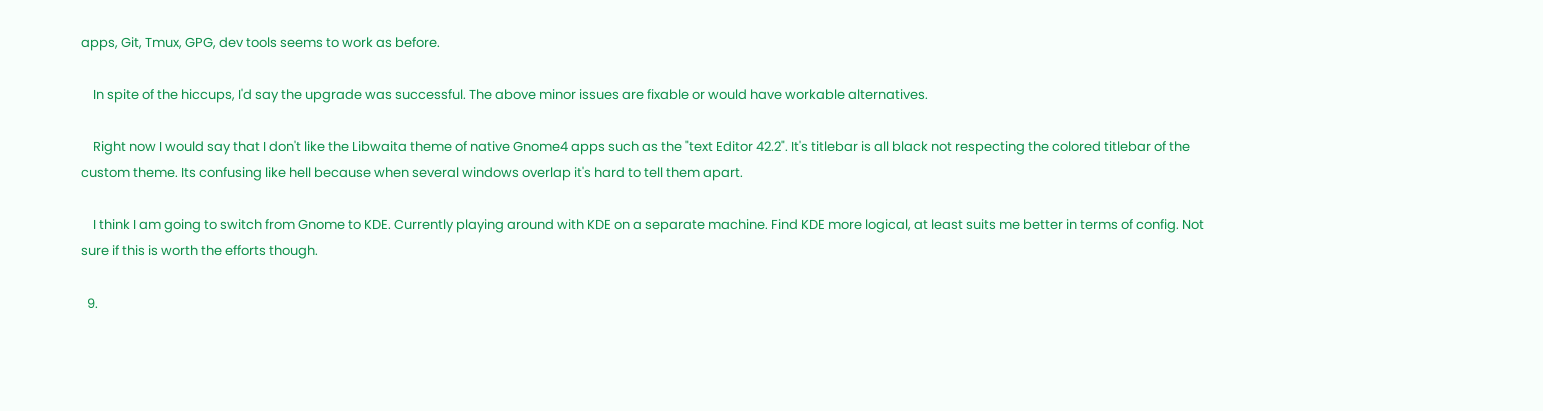apps, Git, Tmux, GPG, dev tools seems to work as before.

    In spite of the hiccups, I'd say the upgrade was successful. The above minor issues are fixable or would have workable alternatives.

    Right now I would say that I don't like the Libwaita theme of native Gnome4 apps such as the "text Editor 42.2". It's titlebar is all black not respecting the colored titlebar of the custom theme. Its confusing like hell because when several windows overlap it's hard to tell them apart.

    I think I am going to switch from Gnome to KDE. Currently playing around with KDE on a separate machine. Find KDE more logical, at least suits me better in terms of config. Not sure if this is worth the efforts though.

  9.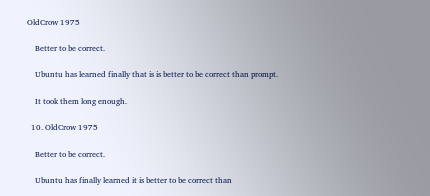OldCrow 1975

    Better to be correct.

    Ubuntu has learned finally that is is better to be correct than prompt.

    It took them long enough.

  10. OldCrow 1975

    Better to be correct.

    Ubuntu has finally learned it is better to be correct than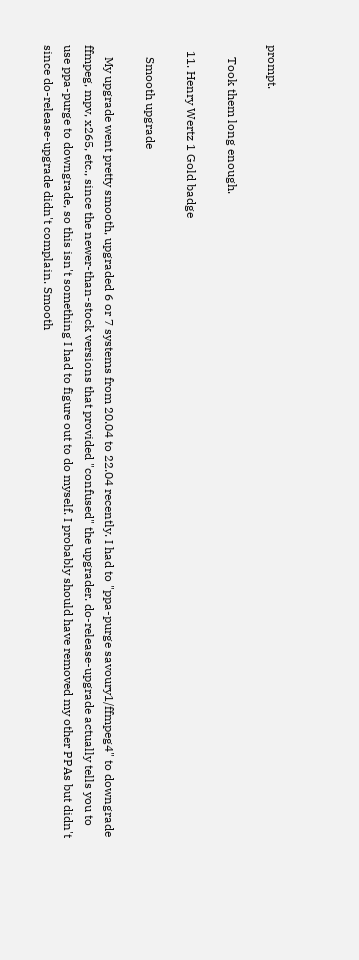prompt.

    Took them long enough.

  11. Henry Wertz 1 Gold badge

    Smooth upgrade

    My upgrade went pretty smooth, upgraded 6 or 7 systems from 20.04 to 22.04 recently. I had to "ppa-purge savoury1/ffmpeg4" to downgrade ffmpeg, mpv, x265, etc., since the newer-than-stock versions that provided "confused" the upgrader. do-release-upgrade actually tells you to use ppa-purge to downgrade, so this isn't something I had to figure out to do myself. I probably should have removed my other PPAs but didn't since do-release-upgrade didn't complain. Smooth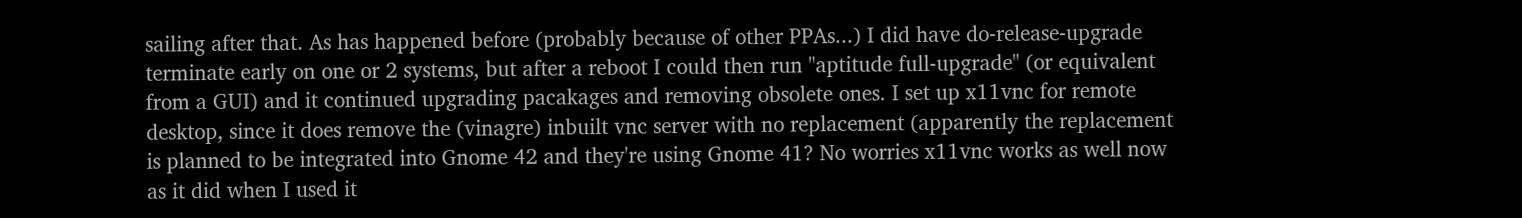sailing after that. As has happened before (probably because of other PPAs...) I did have do-release-upgrade terminate early on one or 2 systems, but after a reboot I could then run "aptitude full-upgrade" (or equivalent from a GUI) and it continued upgrading pacakages and removing obsolete ones. I set up x11vnc for remote desktop, since it does remove the (vinagre) inbuilt vnc server with no replacement (apparently the replacement is planned to be integrated into Gnome 42 and they're using Gnome 41? No worries x11vnc works as well now as it did when I used it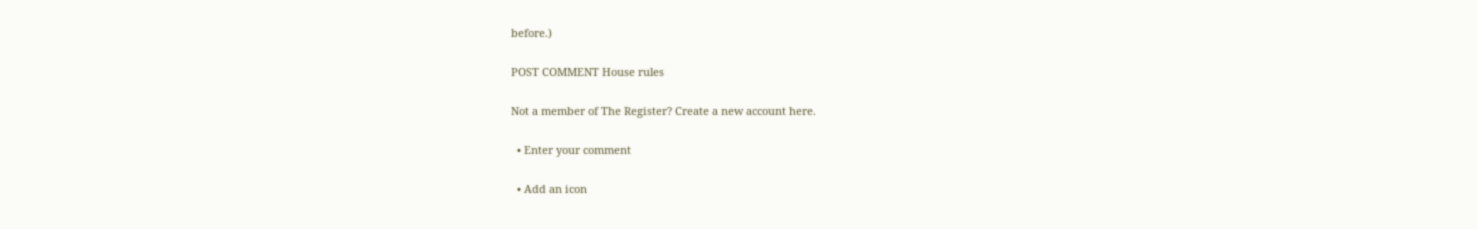before.)

POST COMMENT House rules

Not a member of The Register? Create a new account here.

  • Enter your comment

  • Add an icon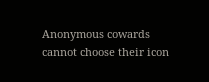Anonymous cowards cannot choose their icon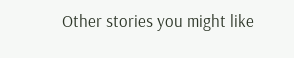Other stories you might like